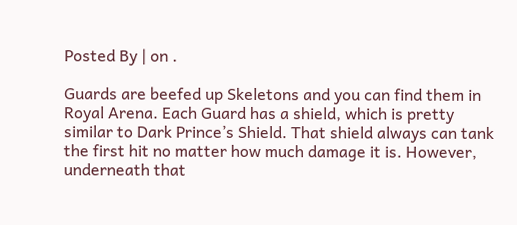Posted By | on .

Guards are beefed up Skeletons and you can find them in Royal Arena. Each Guard has a shield, which is pretty similar to Dark Prince’s Shield. That shield always can tank the first hit no matter how much damage it is. However, underneath that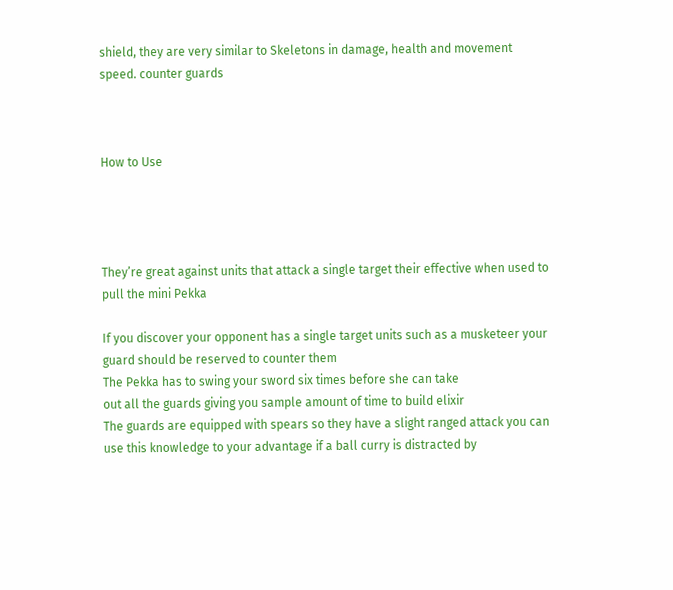shield, they are very similar to Skeletons in damage, health and movement speed. counter guards



How to Use




They’re great against units that attack a single target their effective when used to pull the mini Pekka

If you discover your opponent has a single target units such as a musketeer your guard should be reserved to counter them
The Pekka has to swing your sword six times before she can take
out all the guards giving you sample amount of time to build elixir
The guards are equipped with spears so they have a slight ranged attack you can
use this knowledge to your advantage if a ball curry is distracted by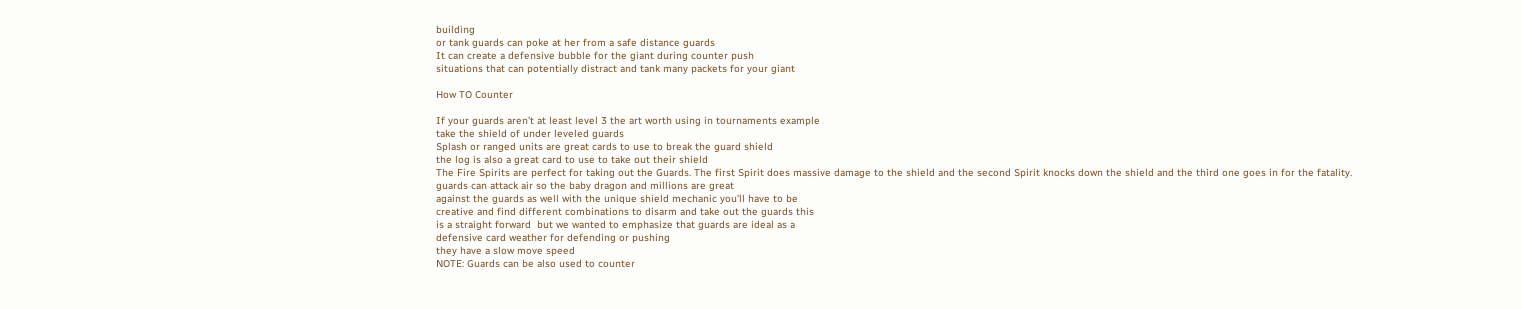building
or tank guards can poke at her from a safe distance guards
It can create a defensive bubble for the giant during counter push
situations that can potentially distract and tank many packets for your giant

How TO Counter

If your guards aren’t at least level 3 the art worth using in tournaments example
take the shield of under leveled guards
Splash or ranged units are great cards to use to break the guard shield
the log is also a great card to use to take out their shield
The Fire Spirits are perfect for taking out the Guards. The first Spirit does massive damage to the shield and the second Spirit knocks down the shield and the third one goes in for the fatality.
guards can attack air so the baby dragon and millions are great
against the guards as well with the unique shield mechanic you’ll have to be
creative and find different combinations to disarm and take out the guards this
is a straight forward  but we wanted to emphasize that guards are ideal as a
defensive card weather for defending or pushing
they have a slow move speed
NOTE: Guards can be also used to counter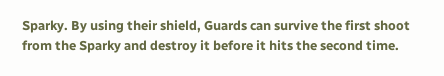Sparky. By using their shield, Guards can survive the first shoot from the Sparky and destroy it before it hits the second time.